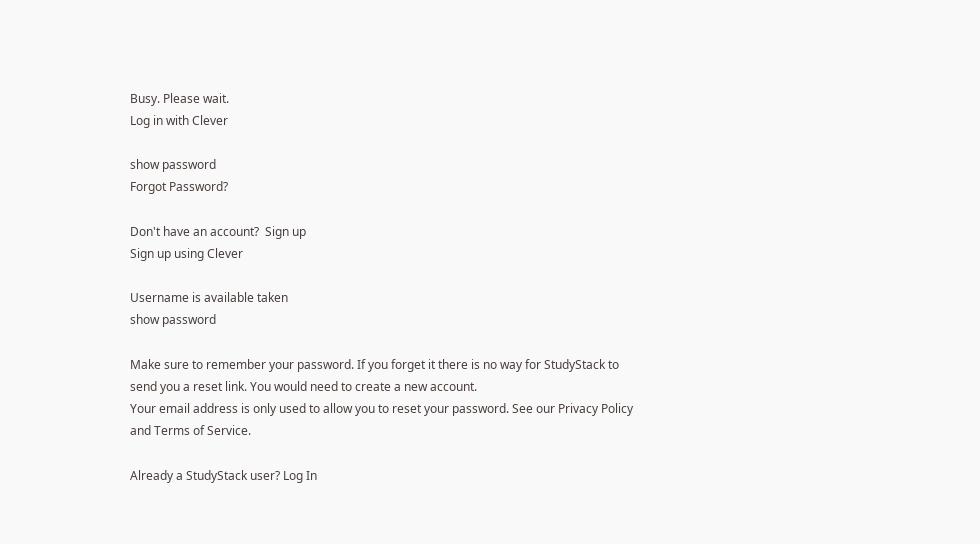Busy. Please wait.
Log in with Clever

show password
Forgot Password?

Don't have an account?  Sign up
Sign up using Clever

Username is available taken
show password

Make sure to remember your password. If you forget it there is no way for StudyStack to send you a reset link. You would need to create a new account.
Your email address is only used to allow you to reset your password. See our Privacy Policy and Terms of Service.

Already a StudyStack user? Log In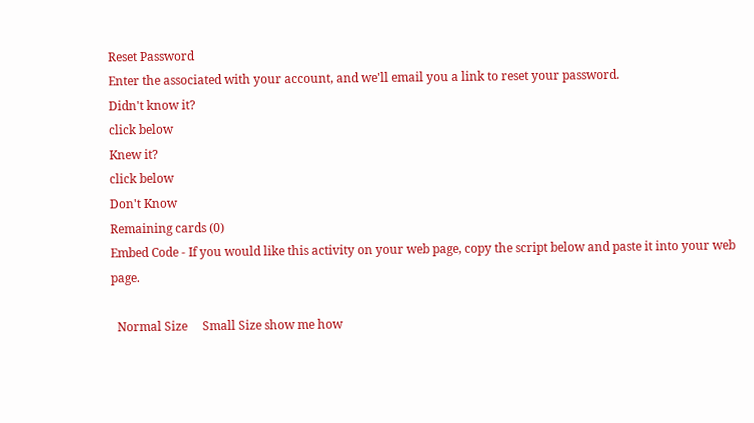Reset Password
Enter the associated with your account, and we'll email you a link to reset your password.
Didn't know it?
click below
Knew it?
click below
Don't Know
Remaining cards (0)
Embed Code - If you would like this activity on your web page, copy the script below and paste it into your web page.

  Normal Size     Small Size show me how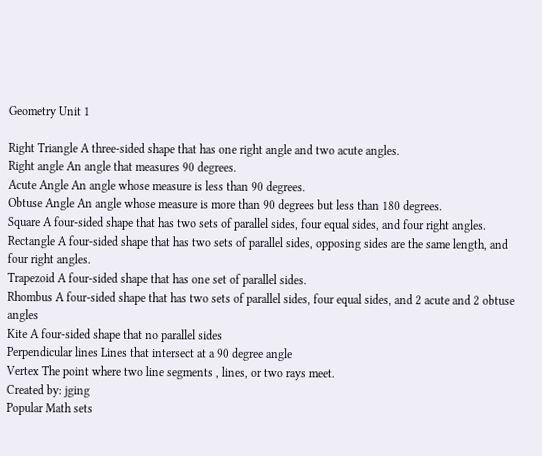Geometry Unit 1

Right Triangle A three-sided shape that has one right angle and two acute angles.
Right angle An angle that measures 90 degrees.
Acute Angle An angle whose measure is less than 90 degrees.
Obtuse Angle An angle whose measure is more than 90 degrees but less than 180 degrees.
Square A four-sided shape that has two sets of parallel sides, four equal sides, and four right angles.
Rectangle A four-sided shape that has two sets of parallel sides, opposing sides are the same length, and four right angles.
Trapezoid A four-sided shape that has one set of parallel sides.
Rhombus A four-sided shape that has two sets of parallel sides, four equal sides, and 2 acute and 2 obtuse angles
Kite A four-sided shape that no parallel sides
Perpendicular lines Lines that intersect at a 90 degree angle
Vertex The point where two line segments , lines, or two rays meet.
Created by: jging
Popular Math sets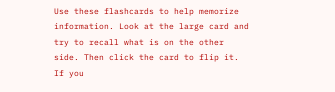Use these flashcards to help memorize information. Look at the large card and try to recall what is on the other side. Then click the card to flip it. If you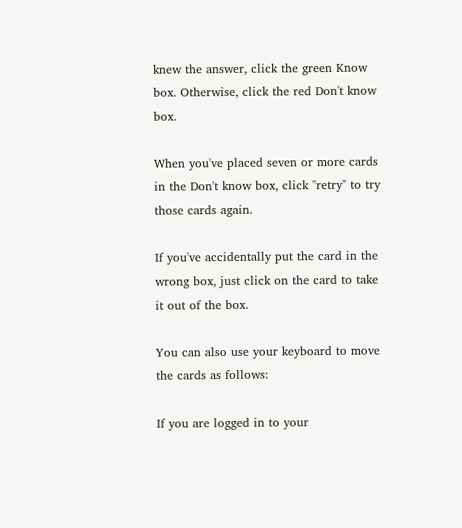knew the answer, click the green Know box. Otherwise, click the red Don't know box.

When you've placed seven or more cards in the Don't know box, click "retry" to try those cards again.

If you've accidentally put the card in the wrong box, just click on the card to take it out of the box.

You can also use your keyboard to move the cards as follows:

If you are logged in to your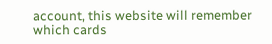account, this website will remember which cards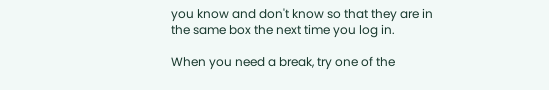you know and don't know so that they are in the same box the next time you log in.

When you need a break, try one of the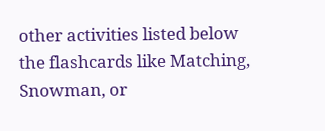other activities listed below the flashcards like Matching, Snowman, or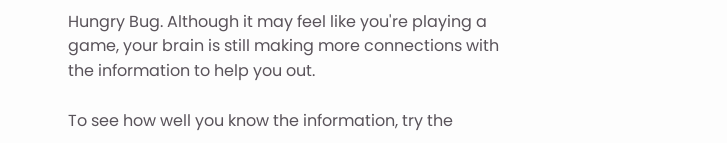Hungry Bug. Although it may feel like you're playing a game, your brain is still making more connections with the information to help you out.

To see how well you know the information, try the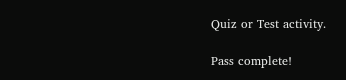Quiz or Test activity.

Pass complete!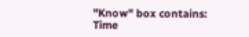"Know" box contains:
Time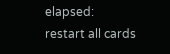elapsed:
restart all cards